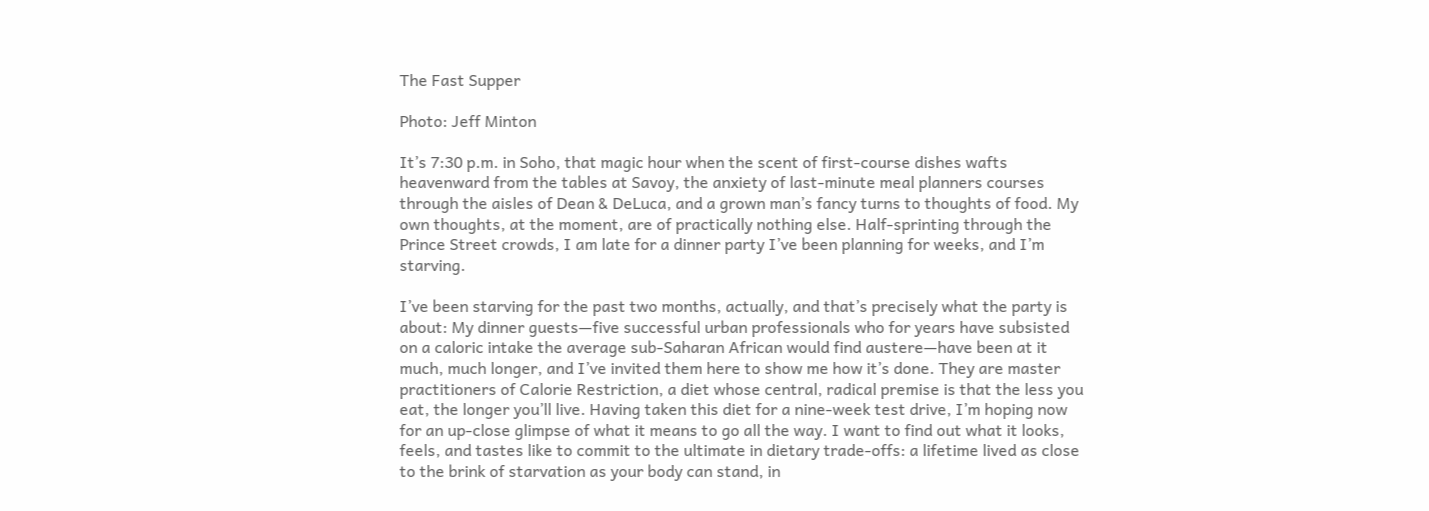The Fast Supper

Photo: Jeff Minton

It’s 7:30 p.m. in Soho, that magic hour when the scent of first-course dishes wafts heavenward from the tables at Savoy, the anxiety of last-minute meal planners courses through the aisles of Dean & DeLuca, and a grown man’s fancy turns to thoughts of food. My own thoughts, at the moment, are of practically nothing else. Half-sprinting through the Prince Street crowds, I am late for a dinner party I’ve been planning for weeks, and I’m starving.

I’ve been starving for the past two months, actually, and that’s precisely what the party is about: My dinner guests—five successful urban professionals who for years have subsisted on a caloric intake the average sub-Saharan African would find austere—have been at it much, much longer, and I’ve invited them here to show me how it’s done. They are master practitioners of Calorie Restriction, a diet whose central, radical premise is that the less you eat, the longer you’ll live. Having taken this diet for a nine-week test drive, I’m hoping now for an up-close glimpse of what it means to go all the way. I want to find out what it looks, feels, and tastes like to commit to the ultimate in dietary trade-offs: a lifetime lived as close to the brink of starvation as your body can stand, in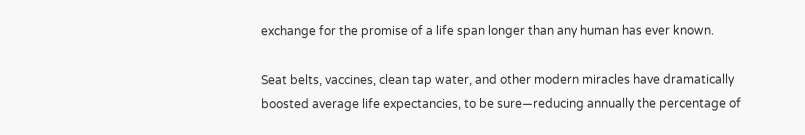exchange for the promise of a life span longer than any human has ever known.

Seat belts, vaccines, clean tap water, and other modern miracles have dramatically boosted average life expectancies, to be sure—reducing annually the percentage of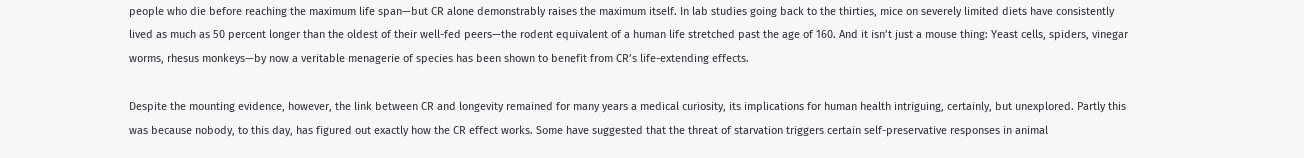people who die before reaching the maximum life span—but CR alone demonstrably raises the maximum itself. In lab studies going back to the thirties, mice on severely limited diets have consistently lived as much as 50 percent longer than the oldest of their well-fed peers—the rodent equivalent of a human life stretched past the age of 160. And it isn’t just a mouse thing: Yeast cells, spiders, vinegar worms, rhesus monkeys—by now a veritable menagerie of species has been shown to benefit from CR’s life-extending effects.

Despite the mounting evidence, however, the link between CR and longevity remained for many years a medical curiosity, its implications for human health intriguing, certainly, but unexplored. Partly this was because nobody, to this day, has figured out exactly how the CR effect works. Some have suggested that the threat of starvation triggers certain self-preservative responses in animal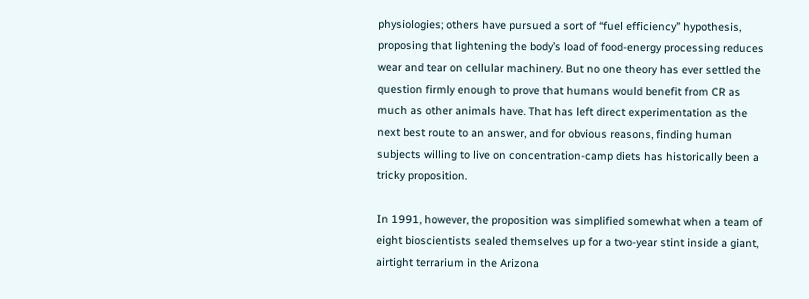physiologies; others have pursued a sort of “fuel efficiency” hypothesis, proposing that lightening the body’s load of food-energy processing reduces wear and tear on cellular machinery. But no one theory has ever settled the question firmly enough to prove that humans would benefit from CR as much as other animals have. That has left direct experimentation as the next best route to an answer, and for obvious reasons, finding human subjects willing to live on concentration-camp diets has historically been a tricky proposition.

In 1991, however, the proposition was simplified somewhat when a team of eight bioscientists sealed themselves up for a two-year stint inside a giant, airtight terrarium in the Arizona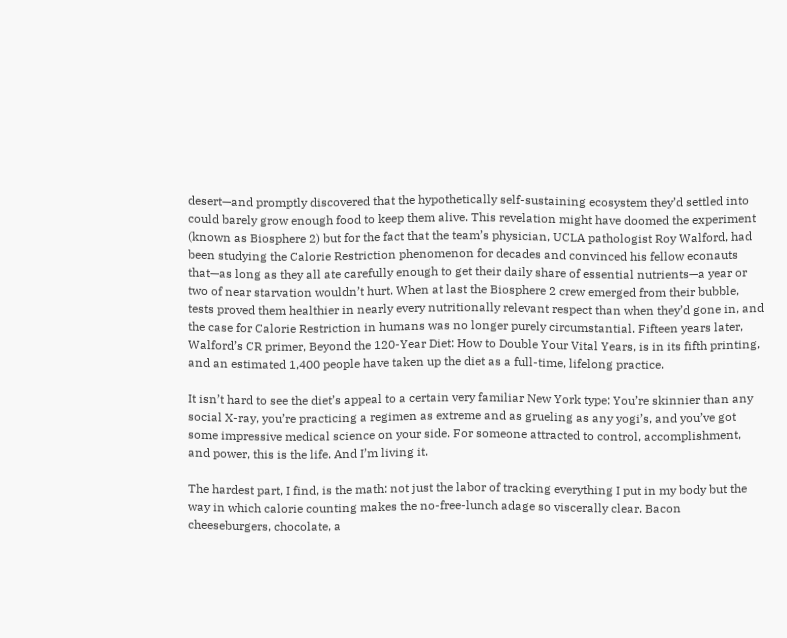desert—and promptly discovered that the hypothetically self-sustaining ecosystem they’d settled into could barely grow enough food to keep them alive. This revelation might have doomed the experiment (known as Biosphere 2) but for the fact that the team’s physician, UCLA pathologist Roy Walford, had been studying the Calorie Restriction phenomenon for decades and convinced his fellow econauts that—as long as they all ate carefully enough to get their daily share of essential nutrients—a year or two of near starvation wouldn’t hurt. When at last the Biosphere 2 crew emerged from their bubble, tests proved them healthier in nearly every nutritionally relevant respect than when they’d gone in, and the case for Calorie Restriction in humans was no longer purely circumstantial. Fifteen years later, Walford’s CR primer, Beyond the 120-Year Diet: How to Double Your Vital Years, is in its fifth printing, and an estimated 1,400 people have taken up the diet as a full-time, lifelong practice.

It isn’t hard to see the diet’s appeal to a certain very familiar New York type: You’re skinnier than any social X-ray, you’re practicing a regimen as extreme and as grueling as any yogi’s, and you’ve got some impressive medical science on your side. For someone attracted to control, accomplishment, and power, this is the life. And I’m living it.

The hardest part, I find, is the math: not just the labor of tracking everything I put in my body but the way in which calorie counting makes the no-free-lunch adage so viscerally clear. Bacon cheeseburgers, chocolate, a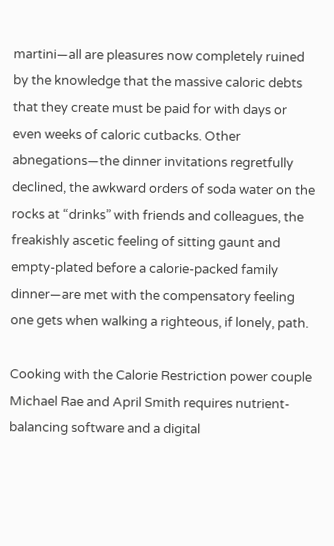martini—all are pleasures now completely ruined by the knowledge that the massive caloric debts that they create must be paid for with days or even weeks of caloric cutbacks. Other abnegations—the dinner invitations regretfully declined, the awkward orders of soda water on the rocks at “drinks” with friends and colleagues, the freakishly ascetic feeling of sitting gaunt and empty-plated before a calorie-packed family dinner—are met with the compensatory feeling one gets when walking a righteous, if lonely, path.

Cooking with the Calorie Restriction power couple Michael Rae and April Smith requires nutrient-balancing software and a digital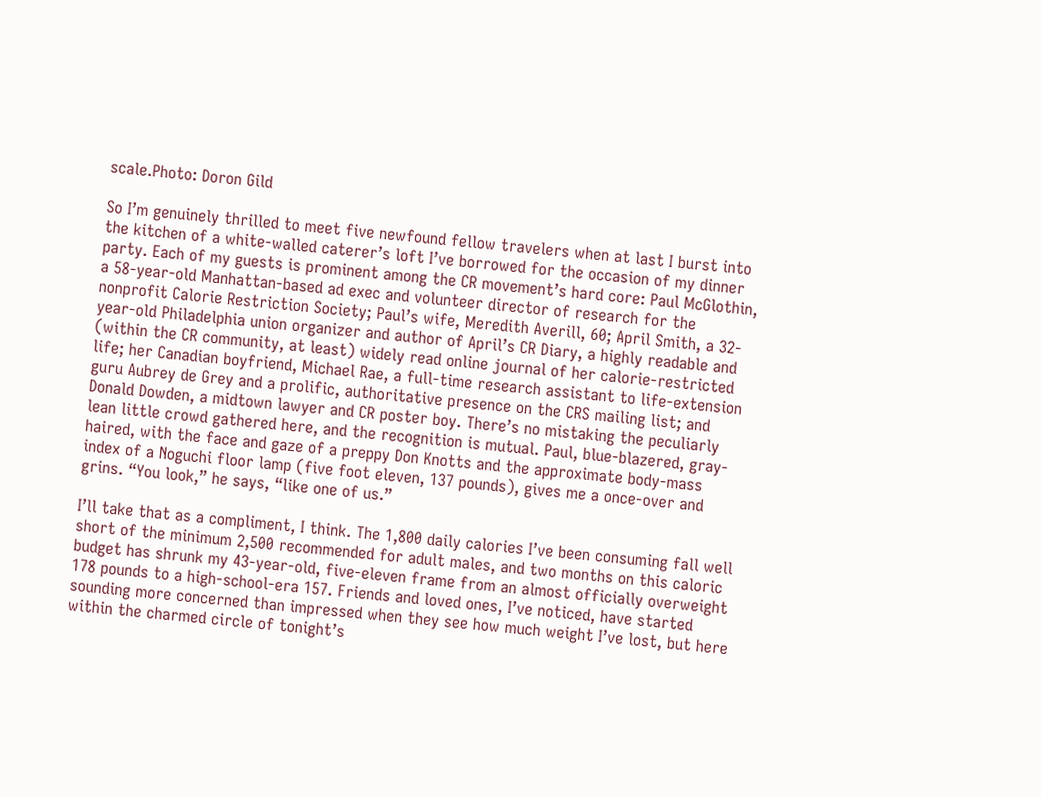scale.Photo: Doron Gild

So I’m genuinely thrilled to meet five newfound fellow travelers when at last I burst into the kitchen of a white-walled caterer’s loft I’ve borrowed for the occasion of my dinner party. Each of my guests is prominent among the CR movement’s hard core: Paul McGlothin, a 58-year-old Manhattan-based ad exec and volunteer director of research for the nonprofit Calorie Restriction Society; Paul’s wife, Meredith Averill, 60; April Smith, a 32-year-old Philadelphia union organizer and author of April’s CR Diary, a highly readable and (within the CR community, at least) widely read online journal of her calorie-restricted life; her Canadian boyfriend, Michael Rae, a full-time research assistant to life-extension guru Aubrey de Grey and a prolific, authoritative presence on the CRS mailing list; and Donald Dowden, a midtown lawyer and CR poster boy. There’s no mistaking the peculiarly lean little crowd gathered here, and the recognition is mutual. Paul, blue-blazered, gray-haired, with the face and gaze of a preppy Don Knotts and the approximate body-mass index of a Noguchi floor lamp (five foot eleven, 137 pounds), gives me a once-over and grins. “You look,” he says, “like one of us.”

I’ll take that as a compliment, I think. The 1,800 daily calories I’ve been consuming fall well short of the minimum 2,500 recommended for adult males, and two months on this caloric budget has shrunk my 43-year-old, five-eleven frame from an almost officially overweight 178 pounds to a high-school-era 157. Friends and loved ones, I’ve noticed, have started sounding more concerned than impressed when they see how much weight I’ve lost, but here within the charmed circle of tonight’s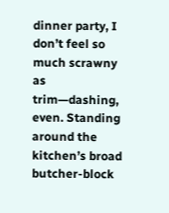dinner party, I don’t feel so much scrawny as trim—dashing, even. Standing around the kitchen’s broad butcher-block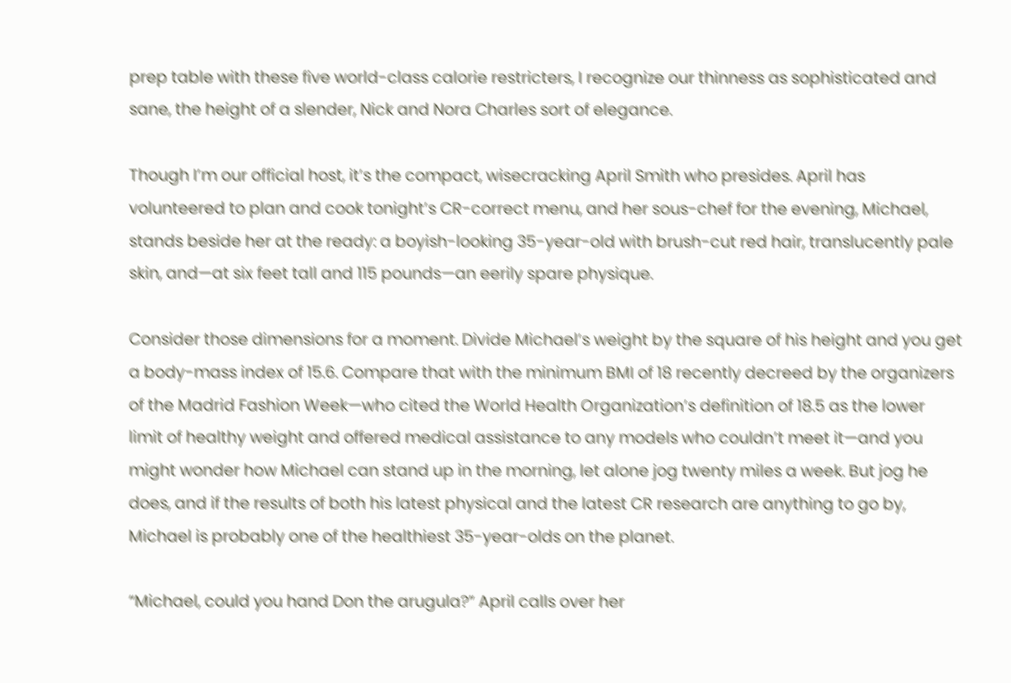prep table with these five world-class calorie restricters, I recognize our thinness as sophisticated and sane, the height of a slender, Nick and Nora Charles sort of elegance.

Though I’m our official host, it’s the compact, wisecracking April Smith who presides. April has volunteered to plan and cook tonight’s CR-correct menu, and her sous-chef for the evening, Michael, stands beside her at the ready: a boyish-looking 35-year-old with brush-cut red hair, translucently pale skin, and—at six feet tall and 115 pounds—an eerily spare physique.

Consider those dimensions for a moment. Divide Michael’s weight by the square of his height and you get a body-mass index of 15.6. Compare that with the minimum BMI of 18 recently decreed by the organizers of the Madrid Fashion Week—who cited the World Health Organization’s definition of 18.5 as the lower limit of healthy weight and offered medical assistance to any models who couldn’t meet it—and you might wonder how Michael can stand up in the morning, let alone jog twenty miles a week. But jog he does, and if the results of both his latest physical and the latest CR research are anything to go by, Michael is probably one of the healthiest 35-year-olds on the planet.

“Michael, could you hand Don the arugula?” April calls over her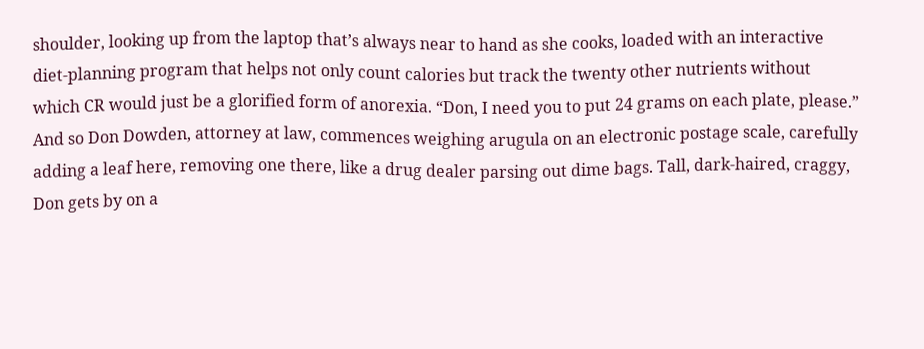shoulder, looking up from the laptop that’s always near to hand as she cooks, loaded with an interactive diet-planning program that helps not only count calories but track the twenty other nutrients without which CR would just be a glorified form of anorexia. “Don, I need you to put 24 grams on each plate, please.” And so Don Dowden, attorney at law, commences weighing arugula on an electronic postage scale, carefully adding a leaf here, removing one there, like a drug dealer parsing out dime bags. Tall, dark-haired, craggy, Don gets by on a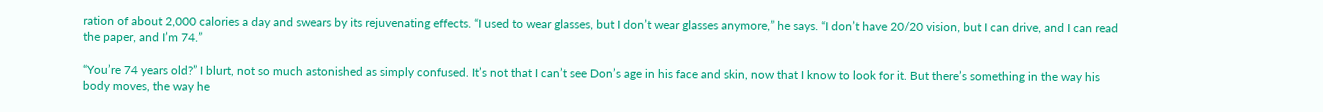ration of about 2,000 calories a day and swears by its rejuvenating effects. “I used to wear glasses, but I don’t wear glasses anymore,” he says. “I don’t have 20/20 vision, but I can drive, and I can read the paper, and I’m 74.”

“You’re 74 years old?” I blurt, not so much astonished as simply confused. It’s not that I can’t see Don’s age in his face and skin, now that I know to look for it. But there’s something in the way his body moves, the way he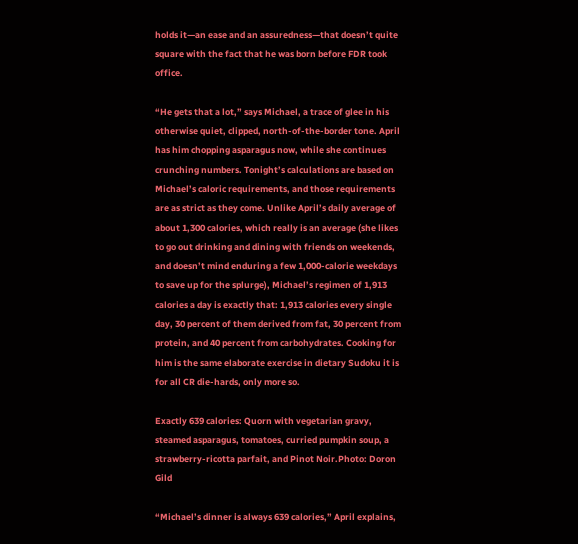holds it—an ease and an assuredness—that doesn’t quite square with the fact that he was born before FDR took office.

“He gets that a lot,” says Michael, a trace of glee in his otherwise quiet, clipped, north-of-the-border tone. April has him chopping asparagus now, while she continues crunching numbers. Tonight’s calculations are based on Michael’s caloric requirements, and those requirements are as strict as they come. Unlike April’s daily average of about 1,300 calories, which really is an average (she likes to go out drinking and dining with friends on weekends, and doesn’t mind enduring a few 1,000-calorie weekdays to save up for the splurge), Michael’s regimen of 1,913 calories a day is exactly that: 1,913 calories every single day, 30 percent of them derived from fat, 30 percent from protein, and 40 percent from carbohydrates. Cooking for him is the same elaborate exercise in dietary Sudoku it is for all CR die-hards, only more so.

Exactly 639 calories: Quorn with vegetarian gravy, steamed asparagus, tomatoes, curried pumpkin soup, a strawberry-ricotta parfait, and Pinot Noir.Photo: Doron Gild

“Michael’s dinner is always 639 calories,” April explains,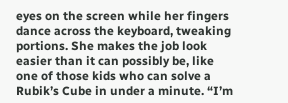eyes on the screen while her fingers dance across the keyboard, tweaking portions. She makes the job look easier than it can possibly be, like one of those kids who can solve a Rubik’s Cube in under a minute. “I’m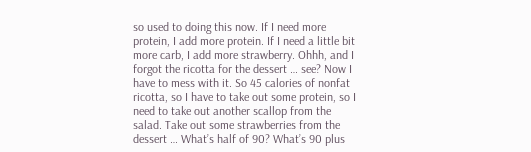so used to doing this now. If I need more protein, I add more protein. If I need a little bit more carb, I add more strawberry. Ohhh, and I forgot the ricotta for the dessert … see? Now I have to mess with it. So 45 calories of nonfat ricotta, so I have to take out some protein, so I need to take out another scallop from the salad. Take out some strawberries from the dessert … What’s half of 90? What’s 90 plus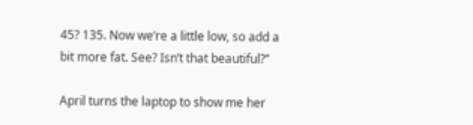45? 135. Now we’re a little low, so add a bit more fat. See? Isn’t that beautiful?”

April turns the laptop to show me her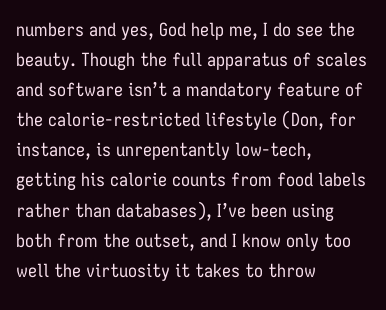numbers and yes, God help me, I do see the beauty. Though the full apparatus of scales and software isn’t a mandatory feature of the calorie-restricted lifestyle (Don, for instance, is unrepentantly low-tech, getting his calorie counts from food labels rather than databases), I’ve been using both from the outset, and I know only too well the virtuosity it takes to throw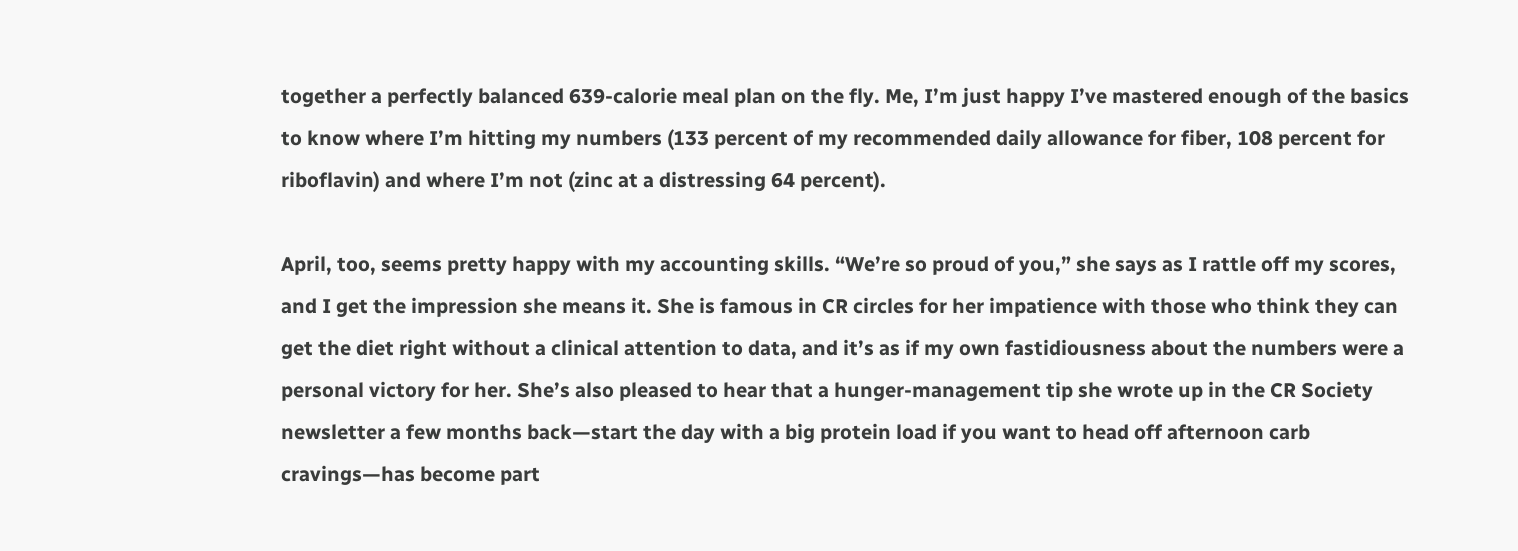together a perfectly balanced 639-calorie meal plan on the fly. Me, I’m just happy I’ve mastered enough of the basics to know where I’m hitting my numbers (133 percent of my recommended daily allowance for fiber, 108 percent for riboflavin) and where I’m not (zinc at a distressing 64 percent).

April, too, seems pretty happy with my accounting skills. “We’re so proud of you,” she says as I rattle off my scores, and I get the impression she means it. She is famous in CR circles for her impatience with those who think they can get the diet right without a clinical attention to data, and it’s as if my own fastidiousness about the numbers were a personal victory for her. She’s also pleased to hear that a hunger-management tip she wrote up in the CR Society newsletter a few months back—start the day with a big protein load if you want to head off afternoon carb cravings—has become part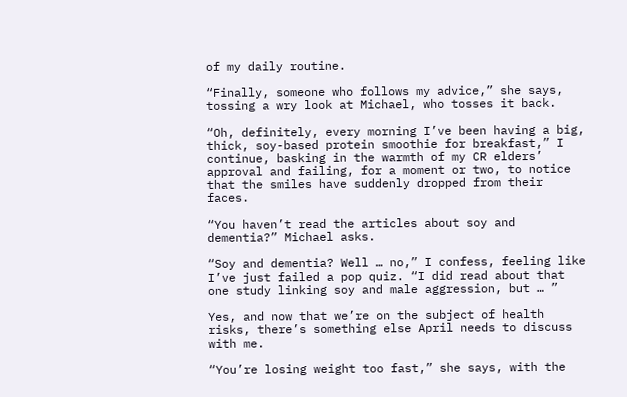of my daily routine.

“Finally, someone who follows my advice,” she says, tossing a wry look at Michael, who tosses it back.

“Oh, definitely, every morning I’ve been having a big, thick, soy-based protein smoothie for breakfast,” I continue, basking in the warmth of my CR elders’ approval and failing, for a moment or two, to notice that the smiles have suddenly dropped from their faces.

“You haven’t read the articles about soy and dementia?” Michael asks.

“Soy and dementia? Well … no,” I confess, feeling like I’ve just failed a pop quiz. “I did read about that one study linking soy and male aggression, but … ”

Yes, and now that we’re on the subject of health risks, there’s something else April needs to discuss with me.

“You’re losing weight too fast,” she says, with the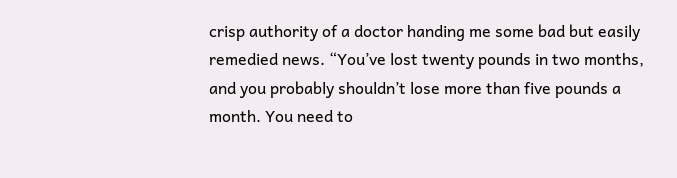crisp authority of a doctor handing me some bad but easily remedied news. “You’ve lost twenty pounds in two months, and you probably shouldn’t lose more than five pounds a month. You need to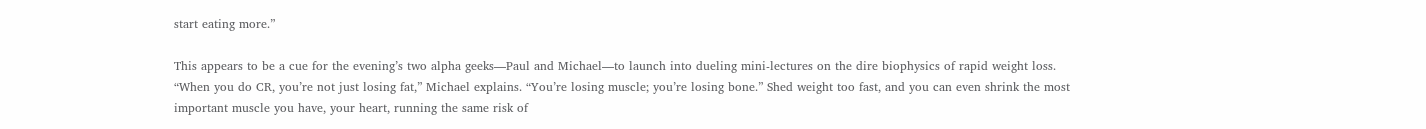start eating more.”

This appears to be a cue for the evening’s two alpha geeks—Paul and Michael—to launch into dueling mini-lectures on the dire biophysics of rapid weight loss. “When you do CR, you’re not just losing fat,” Michael explains. “You’re losing muscle; you’re losing bone.” Shed weight too fast, and you can even shrink the most important muscle you have, your heart, running the same risk of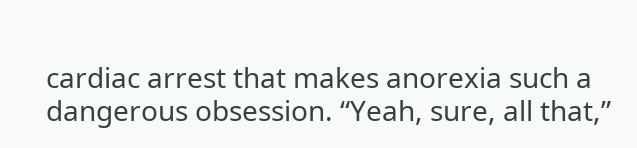cardiac arrest that makes anorexia such a dangerous obsession. “Yeah, sure, all that,”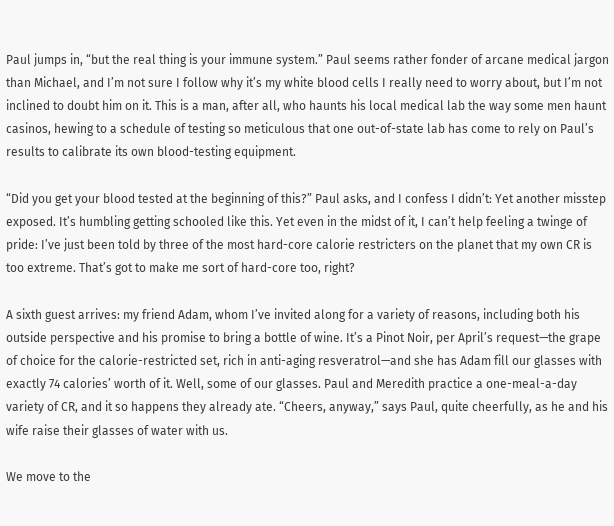Paul jumps in, “but the real thing is your immune system.” Paul seems rather fonder of arcane medical jargon than Michael, and I’m not sure I follow why it’s my white blood cells I really need to worry about, but I’m not inclined to doubt him on it. This is a man, after all, who haunts his local medical lab the way some men haunt casinos, hewing to a schedule of testing so meticulous that one out-of-state lab has come to rely on Paul’s results to calibrate its own blood-testing equipment.

“Did you get your blood tested at the beginning of this?” Paul asks, and I confess I didn’t: Yet another misstep exposed. It’s humbling getting schooled like this. Yet even in the midst of it, I can’t help feeling a twinge of pride: I’ve just been told by three of the most hard-core calorie restricters on the planet that my own CR is too extreme. That’s got to make me sort of hard-core too, right?

A sixth guest arrives: my friend Adam, whom I’ve invited along for a variety of reasons, including both his outside perspective and his promise to bring a bottle of wine. It’s a Pinot Noir, per April’s request—the grape of choice for the calorie-restricted set, rich in anti-aging resveratrol—and she has Adam fill our glasses with exactly 74 calories’ worth of it. Well, some of our glasses. Paul and Meredith practice a one-meal-a-day variety of CR, and it so happens they already ate. “Cheers, anyway,” says Paul, quite cheerfully, as he and his wife raise their glasses of water with us.

We move to the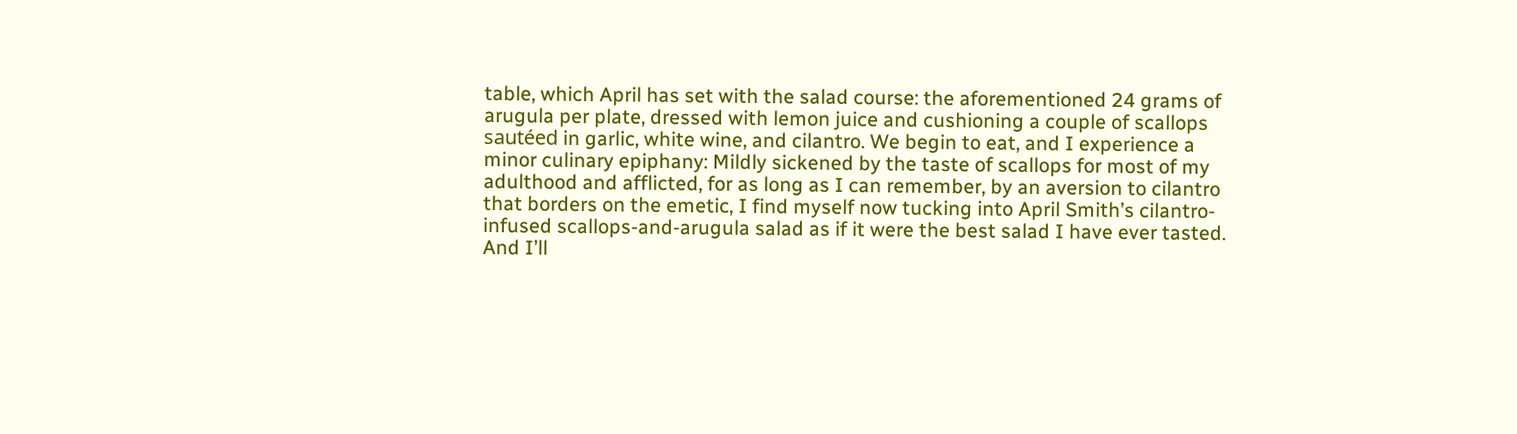table, which April has set with the salad course: the aforementioned 24 grams of arugula per plate, dressed with lemon juice and cushioning a couple of scallops sautéed in garlic, white wine, and cilantro. We begin to eat, and I experience a minor culinary epiphany: Mildly sickened by the taste of scallops for most of my adulthood and afflicted, for as long as I can remember, by an aversion to cilantro that borders on the emetic, I find myself now tucking into April Smith’s cilantro-infused scallops-and-arugula salad as if it were the best salad I have ever tasted. And I’ll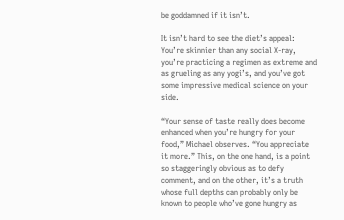be goddamned if it isn’t.

It isn’t hard to see the diet’s appeal: You’re skinnier than any social X-ray, you’re practicing a regimen as extreme and as grueling as any yogi’s, and you’ve got some impressive medical science on your side.

“Your sense of taste really does become enhanced when you’re hungry for your food,” Michael observes. “You appreciate it more.” This, on the one hand, is a point so staggeringly obvious as to defy comment, and on the other, it’s a truth whose full depths can probably only be known to people who’ve gone hungry as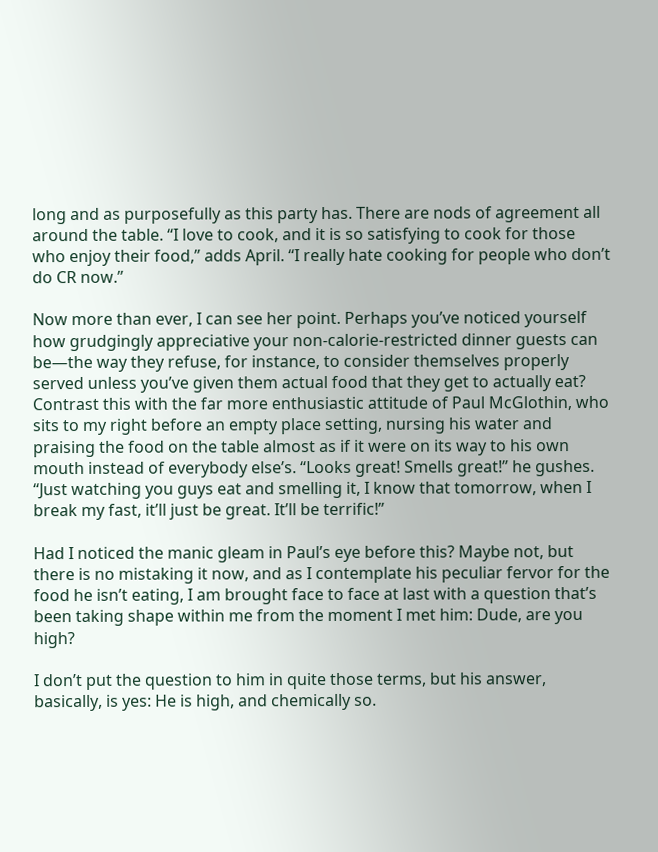long and as purposefully as this party has. There are nods of agreement all around the table. “I love to cook, and it is so satisfying to cook for those who enjoy their food,” adds April. “I really hate cooking for people who don’t do CR now.”

Now more than ever, I can see her point. Perhaps you’ve noticed yourself how grudgingly appreciative your non-calorie-restricted dinner guests can be—the way they refuse, for instance, to consider themselves properly served unless you’ve given them actual food that they get to actually eat? Contrast this with the far more enthusiastic attitude of Paul McGlothin, who sits to my right before an empty place setting, nursing his water and praising the food on the table almost as if it were on its way to his own mouth instead of everybody else’s. “Looks great! Smells great!” he gushes. “Just watching you guys eat and smelling it, I know that tomorrow, when I break my fast, it’ll just be great. It’ll be terrific!”

Had I noticed the manic gleam in Paul’s eye before this? Maybe not, but there is no mistaking it now, and as I contemplate his peculiar fervor for the food he isn’t eating, I am brought face to face at last with a question that’s been taking shape within me from the moment I met him: Dude, are you high?

I don’t put the question to him in quite those terms, but his answer, basically, is yes: He is high, and chemically so.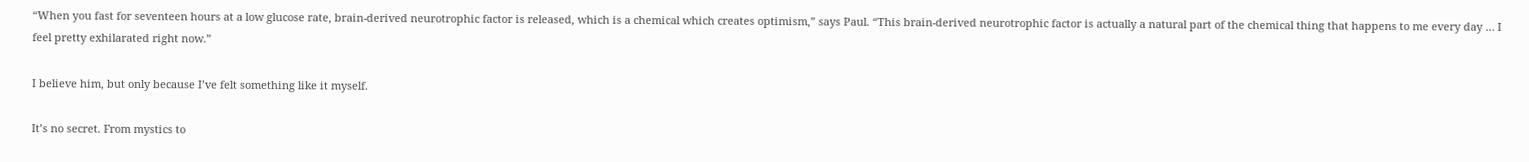“When you fast for seventeen hours at a low glucose rate, brain-derived neurotrophic factor is released, which is a chemical which creates optimism,” says Paul. “This brain-derived neurotrophic factor is actually a natural part of the chemical thing that happens to me every day … I feel pretty exhilarated right now.”

I believe him, but only because I’ve felt something like it myself.

It’s no secret. From mystics to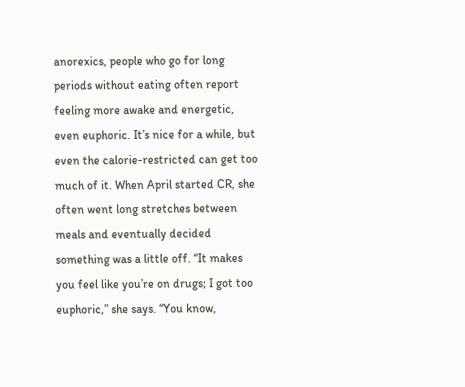anorexics, people who go for long periods without eating often report feeling more awake and energetic, even euphoric. It’s nice for a while, but even the calorie-restricted can get too much of it. When April started CR, she often went long stretches between meals and eventually decided something was a little off. “It makes you feel like you’re on drugs; I got too euphoric,” she says. “You know,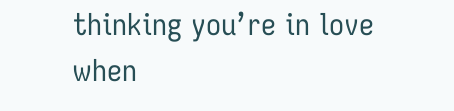thinking you’re in love when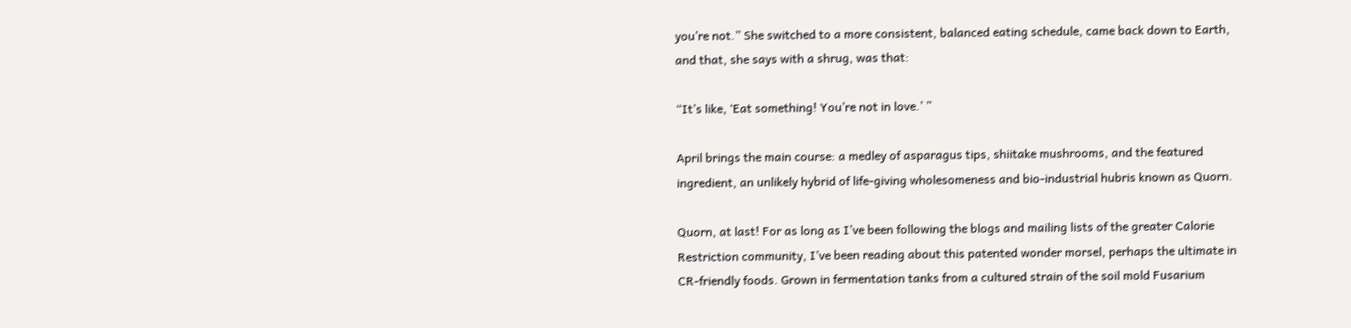you’re not.” She switched to a more consistent, balanced eating schedule, came back down to Earth, and that, she says with a shrug, was that:

“It’s like, ‘Eat something! You’re not in love.’ ”

April brings the main course: a medley of asparagus tips, shiitake mushrooms, and the featured ingredient, an unlikely hybrid of life-giving wholesomeness and bio-industrial hubris known as Quorn.

Quorn, at last! For as long as I’ve been following the blogs and mailing lists of the greater Calorie Restriction community, I’ve been reading about this patented wonder morsel, perhaps the ultimate in CR-friendly foods. Grown in fermentation tanks from a cultured strain of the soil mold Fusarium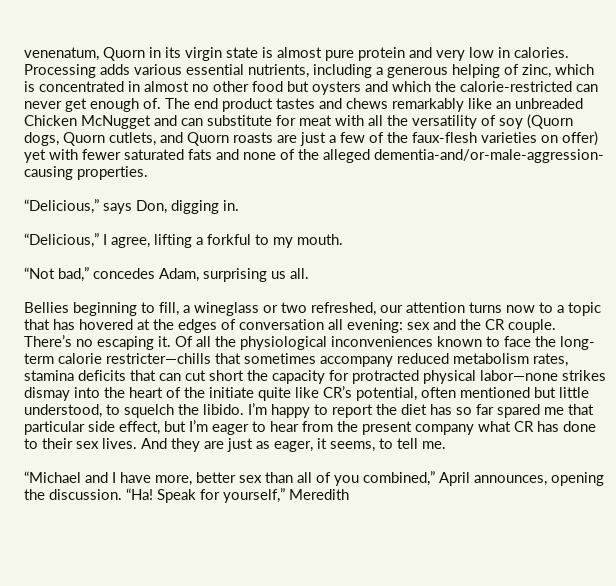venenatum, Quorn in its virgin state is almost pure protein and very low in calories. Processing adds various essential nutrients, including a generous helping of zinc, which is concentrated in almost no other food but oysters and which the calorie-restricted can never get enough of. The end product tastes and chews remarkably like an unbreaded Chicken McNugget and can substitute for meat with all the versatility of soy (Quorn dogs, Quorn cutlets, and Quorn roasts are just a few of the faux-flesh varieties on offer) yet with fewer saturated fats and none of the alleged dementia-and/or-male-aggression-causing properties.

“Delicious,” says Don, digging in.

“Delicious,” I agree, lifting a forkful to my mouth.

“Not bad,” concedes Adam, surprising us all.

Bellies beginning to fill, a wineglass or two refreshed, our attention turns now to a topic that has hovered at the edges of conversation all evening: sex and the CR couple. There’s no escaping it. Of all the physiological inconveniences known to face the long-term calorie restricter—chills that sometimes accompany reduced metabolism rates, stamina deficits that can cut short the capacity for protracted physical labor—none strikes dismay into the heart of the initiate quite like CR’s potential, often mentioned but little understood, to squelch the libido. I’m happy to report the diet has so far spared me that particular side effect, but I’m eager to hear from the present company what CR has done to their sex lives. And they are just as eager, it seems, to tell me.

“Michael and I have more, better sex than all of you combined,” April announces, opening the discussion. “Ha! Speak for yourself,” Meredith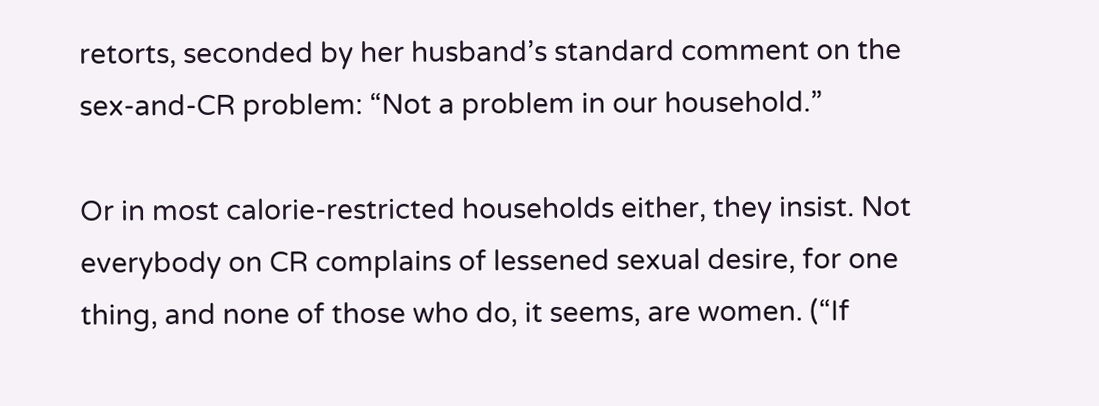retorts, seconded by her husband’s standard comment on the sex-and-CR problem: “Not a problem in our household.”

Or in most calorie-restricted households either, they insist. Not everybody on CR complains of lessened sexual desire, for one thing, and none of those who do, it seems, are women. (“If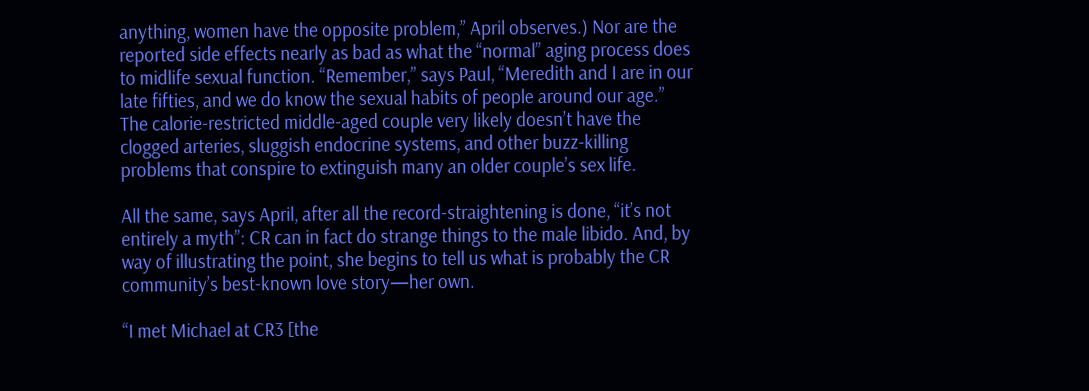anything, women have the opposite problem,” April observes.) Nor are the reported side effects nearly as bad as what the “normal” aging process does to midlife sexual function. “Remember,” says Paul, “Meredith and I are in our late fifties, and we do know the sexual habits of people around our age.” The calorie-restricted middle-aged couple very likely doesn’t have the clogged arteries, sluggish endocrine systems, and other buzz-killing problems that conspire to extinguish many an older couple’s sex life.

All the same, says April, after all the record-straightening is done, “it’s not entirely a myth”: CR can in fact do strange things to the male libido. And, by way of illustrating the point, she begins to tell us what is probably the CR community’s best-known love story—her own.

“I met Michael at CR3 [the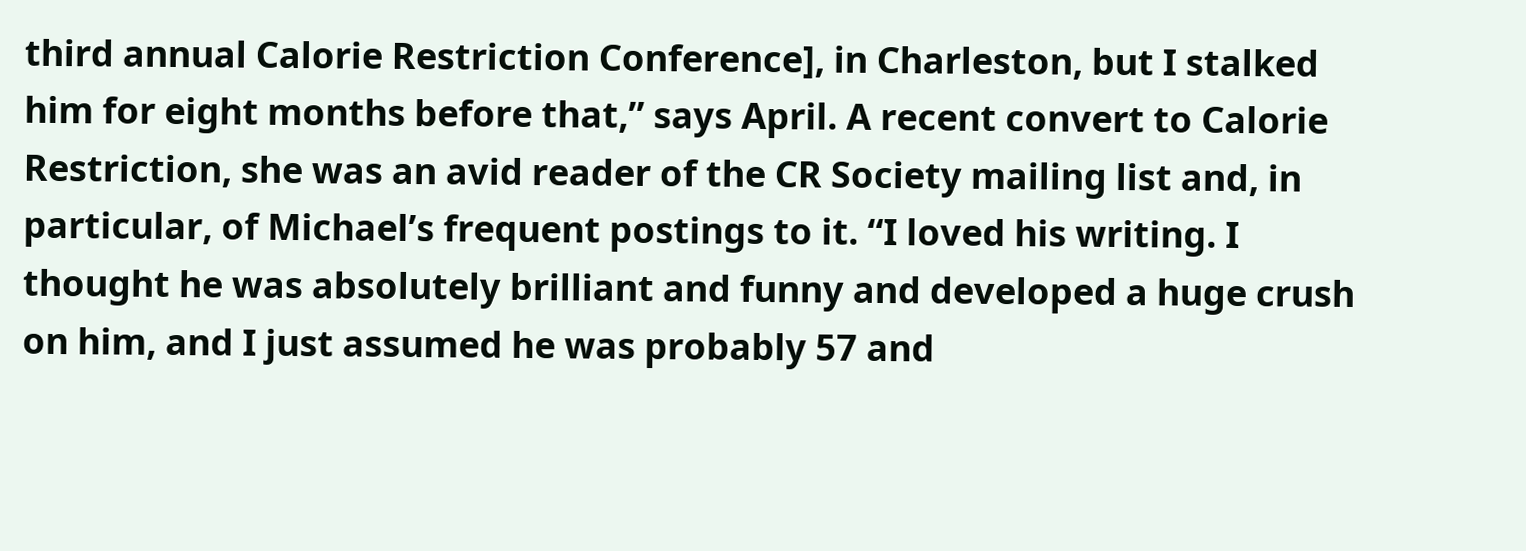third annual Calorie Restriction Conference], in Charleston, but I stalked him for eight months before that,” says April. A recent convert to Calorie Restriction, she was an avid reader of the CR Society mailing list and, in particular, of Michael’s frequent postings to it. “I loved his writing. I thought he was absolutely brilliant and funny and developed a huge crush on him, and I just assumed he was probably 57 and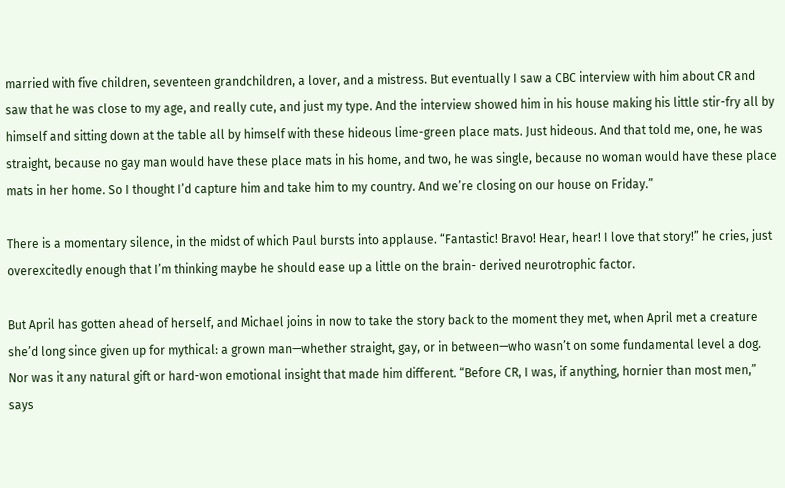married with five children, seventeen grandchildren, a lover, and a mistress. But eventually I saw a CBC interview with him about CR and saw that he was close to my age, and really cute, and just my type. And the interview showed him in his house making his little stir-fry all by himself and sitting down at the table all by himself with these hideous lime-green place mats. Just hideous. And that told me, one, he was straight, because no gay man would have these place mats in his home, and two, he was single, because no woman would have these place mats in her home. So I thought I’d capture him and take him to my country. And we’re closing on our house on Friday.”

There is a momentary silence, in the midst of which Paul bursts into applause. “Fantastic! Bravo! Hear, hear! I love that story!” he cries, just overexcitedly enough that I’m thinking maybe he should ease up a little on the brain- derived neurotrophic factor.

But April has gotten ahead of herself, and Michael joins in now to take the story back to the moment they met, when April met a creature she’d long since given up for mythical: a grown man—whether straight, gay, or in between—who wasn’t on some fundamental level a dog. Nor was it any natural gift or hard-won emotional insight that made him different. “Before CR, I was, if anything, hornier than most men,” says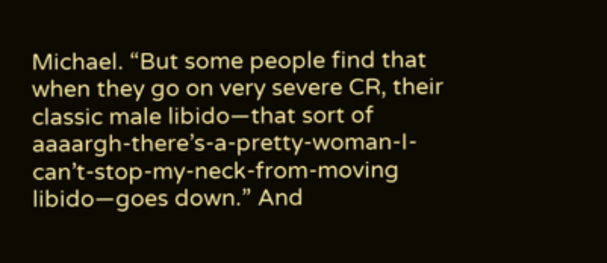Michael. “But some people find that when they go on very severe CR, their classic male libido—that sort of aaaargh-there’s-a-pretty-woman-I-can’t-stop-my-neck-from-moving libido—goes down.” And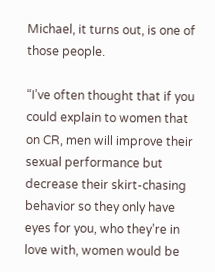Michael, it turns out, is one of those people.

“I’ve often thought that if you could explain to women that on CR, men will improve their sexual performance but decrease their skirt-chasing behavior so they only have eyes for you, who they’re in love with, women would be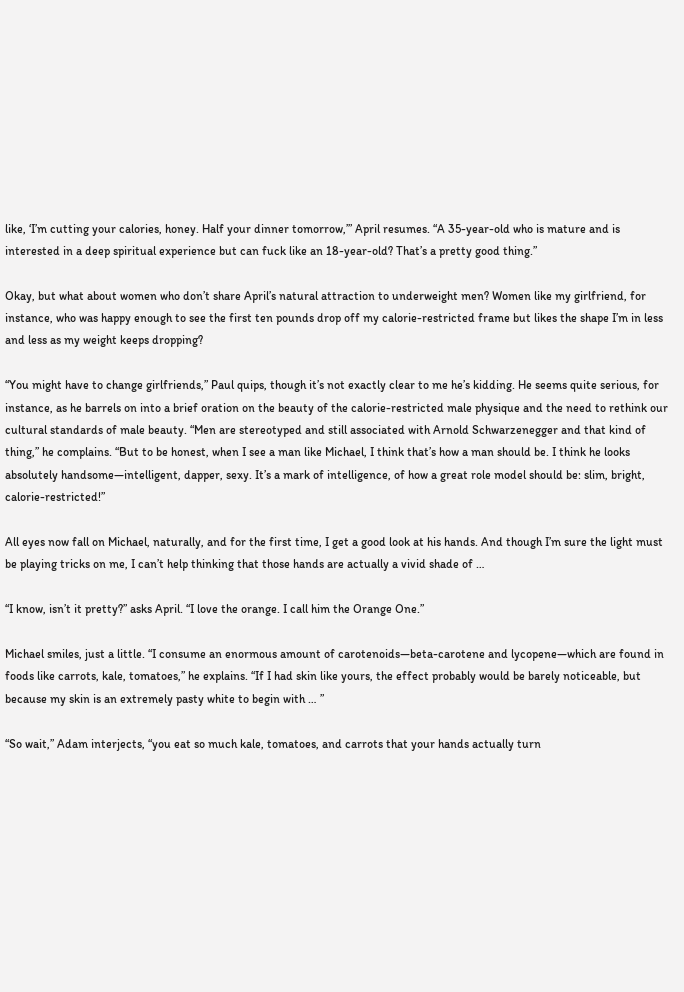like, ‘I’m cutting your calories, honey. Half your dinner tomorrow,’” April resumes. “A 35-year-old who is mature and is interested in a deep spiritual experience but can fuck like an 18-year-old? That’s a pretty good thing.”

Okay, but what about women who don’t share April’s natural attraction to underweight men? Women like my girlfriend, for instance, who was happy enough to see the first ten pounds drop off my calorie-restricted frame but likes the shape I’m in less and less as my weight keeps dropping?

“You might have to change girlfriends,” Paul quips, though it’s not exactly clear to me he’s kidding. He seems quite serious, for instance, as he barrels on into a brief oration on the beauty of the calorie-restricted male physique and the need to rethink our cultural standards of male beauty. “Men are stereotyped and still associated with Arnold Schwarzenegger and that kind of thing,” he complains. “But to be honest, when I see a man like Michael, I think that’s how a man should be. I think he looks absolutely handsome—intelligent, dapper, sexy. It’s a mark of intelligence, of how a great role model should be: slim, bright, calorie-restricted!”

All eyes now fall on Michael, naturally, and for the first time, I get a good look at his hands. And though I’m sure the light must be playing tricks on me, I can’t help thinking that those hands are actually a vivid shade of …

“I know, isn’t it pretty?” asks April. “I love the orange. I call him the Orange One.”

Michael smiles, just a little. “I consume an enormous amount of carotenoids—beta-carotene and lycopene—which are found in foods like carrots, kale, tomatoes,” he explains. “If I had skin like yours, the effect probably would be barely noticeable, but because my skin is an extremely pasty white to begin with … ”

“So wait,” Adam interjects, “you eat so much kale, tomatoes, and carrots that your hands actually turn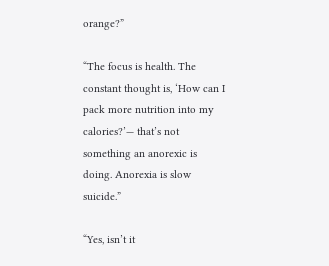orange?”

“The focus is health. The constant thought is, ‘How can I pack more nutrition into my calories?’— that’s not something an anorexic is doing. Anorexia is slow suicide.”

“Yes, isn’t it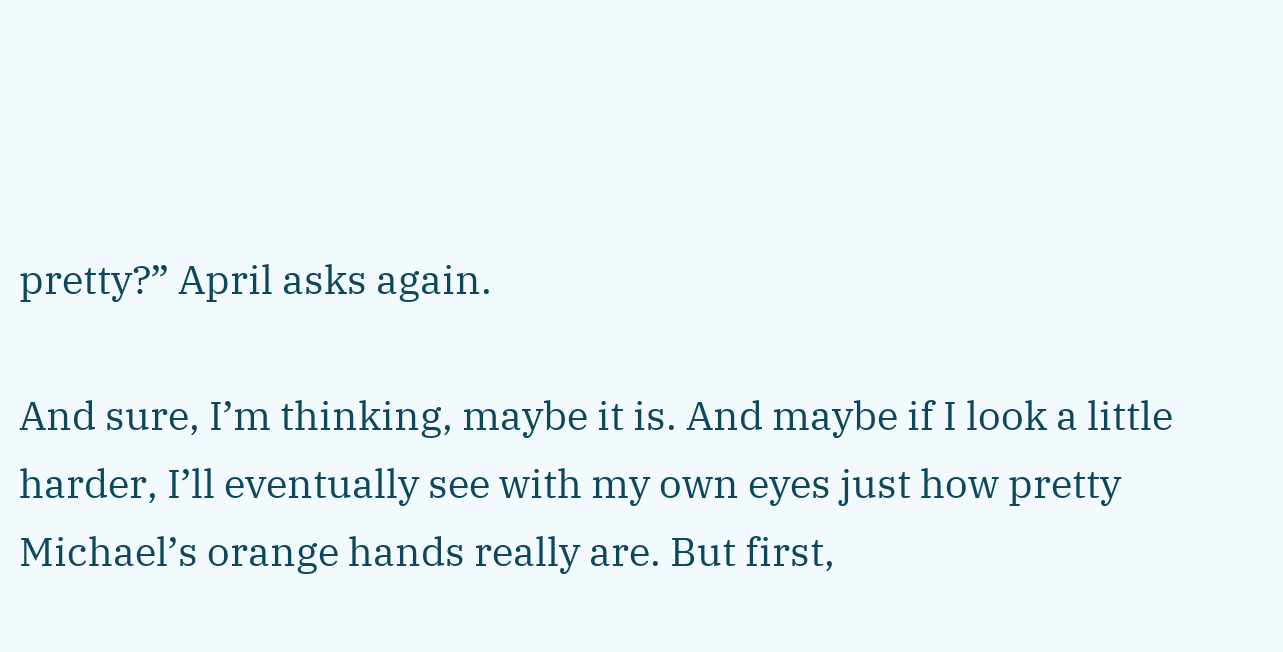pretty?” April asks again.

And sure, I’m thinking, maybe it is. And maybe if I look a little harder, I’ll eventually see with my own eyes just how pretty Michael’s orange hands really are. But first,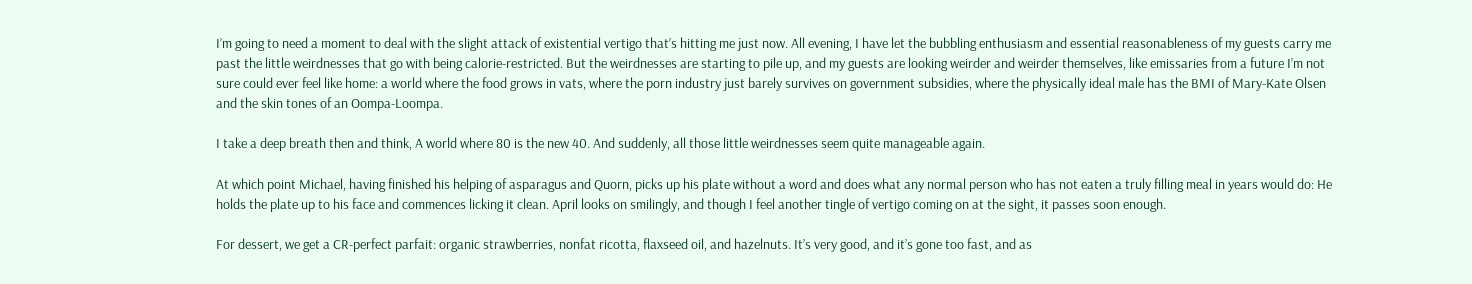I’m going to need a moment to deal with the slight attack of existential vertigo that’s hitting me just now. All evening, I have let the bubbling enthusiasm and essential reasonableness of my guests carry me past the little weirdnesses that go with being calorie-restricted. But the weirdnesses are starting to pile up, and my guests are looking weirder and weirder themselves, like emissaries from a future I’m not sure could ever feel like home: a world where the food grows in vats, where the porn industry just barely survives on government subsidies, where the physically ideal male has the BMI of Mary-Kate Olsen and the skin tones of an Oompa-Loompa.

I take a deep breath then and think, A world where 80 is the new 40. And suddenly, all those little weirdnesses seem quite manageable again.

At which point Michael, having finished his helping of asparagus and Quorn, picks up his plate without a word and does what any normal person who has not eaten a truly filling meal in years would do: He holds the plate up to his face and commences licking it clean. April looks on smilingly, and though I feel another tingle of vertigo coming on at the sight, it passes soon enough.

For dessert, we get a CR-perfect parfait: organic strawberries, nonfat ricotta, flaxseed oil, and hazelnuts. It’s very good, and it’s gone too fast, and as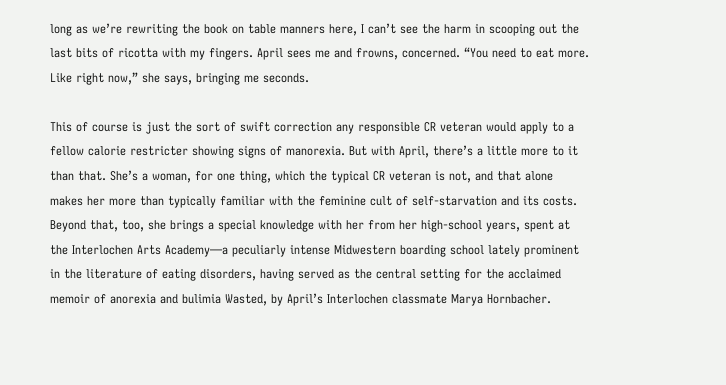long as we’re rewriting the book on table manners here, I can’t see the harm in scooping out the last bits of ricotta with my fingers. April sees me and frowns, concerned. “You need to eat more. Like right now,” she says, bringing me seconds.

This of course is just the sort of swift correction any responsible CR veteran would apply to a fellow calorie restricter showing signs of manorexia. But with April, there’s a little more to it than that. She’s a woman, for one thing, which the typical CR veteran is not, and that alone makes her more than typically familiar with the feminine cult of self-starvation and its costs. Beyond that, too, she brings a special knowledge with her from her high-school years, spent at the Interlochen Arts Academy—a peculiarly intense Midwestern boarding school lately prominent in the literature of eating disorders, having served as the central setting for the acclaimed memoir of anorexia and bulimia Wasted, by April’s Interlochen classmate Marya Hornbacher.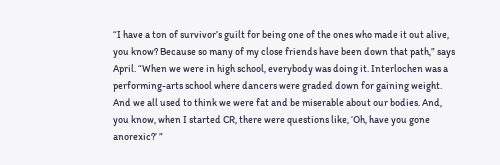“I have a ton of survivor’s guilt for being one of the ones who made it out alive, you know? Because so many of my close friends have been down that path,” says April. “When we were in high school, everybody was doing it. Interlochen was a performing-arts school where dancers were graded down for gaining weight. And we all used to think we were fat and be miserable about our bodies. And, you know, when I started CR, there were questions like, ‘Oh, have you gone anorexic?’ ”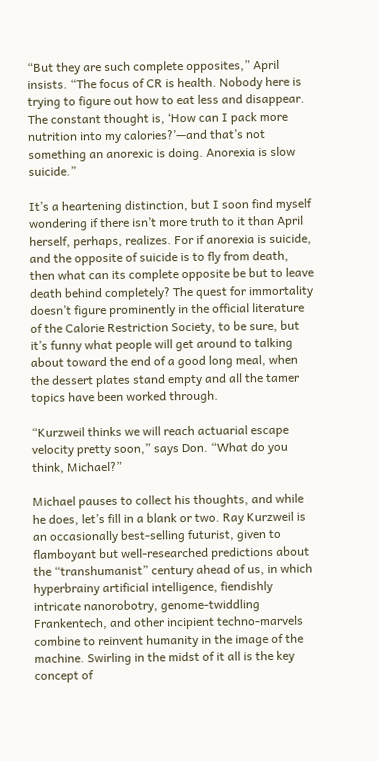“But they are such complete opposites,” April insists. “The focus of CR is health. Nobody here is trying to figure out how to eat less and disappear. The constant thought is, ‘How can I pack more nutrition into my calories?’—and that’s not something an anorexic is doing. Anorexia is slow suicide.”

It’s a heartening distinction, but I soon find myself wondering if there isn’t more truth to it than April herself, perhaps, realizes. For if anorexia is suicide, and the opposite of suicide is to fly from death, then what can its complete opposite be but to leave death behind completely? The quest for immortality doesn’t figure prominently in the official literature of the Calorie Restriction Society, to be sure, but it’s funny what people will get around to talking about toward the end of a good long meal, when the dessert plates stand empty and all the tamer topics have been worked through.

“Kurzweil thinks we will reach actuarial escape velocity pretty soon,” says Don. “What do you think, Michael?”

Michael pauses to collect his thoughts, and while he does, let’s fill in a blank or two. Ray Kurzweil is an occasionally best-selling futurist, given to flamboyant but well-researched predictions about the “transhumanist” century ahead of us, in which hyperbrainy artificial intelligence, fiendishly intricate nanorobotry, genome-twiddling Frankentech, and other incipient techno-marvels combine to reinvent humanity in the image of the machine. Swirling in the midst of it all is the key concept of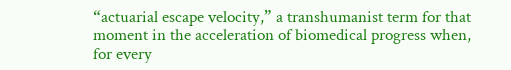“actuarial escape velocity,” a transhumanist term for that moment in the acceleration of biomedical progress when, for every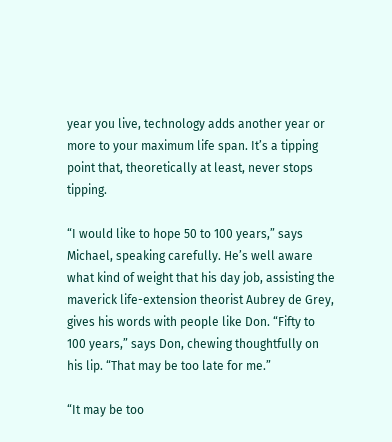year you live, technology adds another year or more to your maximum life span. It’s a tipping point that, theoretically at least, never stops tipping.

“I would like to hope 50 to 100 years,” says Michael, speaking carefully. He’s well aware what kind of weight that his day job, assisting the maverick life-extension theorist Aubrey de Grey, gives his words with people like Don. “Fifty to 100 years,” says Don, chewing thoughtfully on his lip. “That may be too late for me.”

“It may be too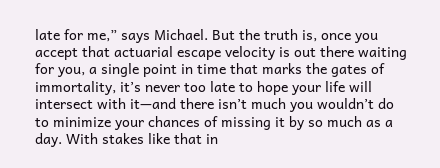late for me,” says Michael. But the truth is, once you accept that actuarial escape velocity is out there waiting for you, a single point in time that marks the gates of immortality, it’s never too late to hope your life will intersect with it—and there isn’t much you wouldn’t do to minimize your chances of missing it by so much as a day. With stakes like that in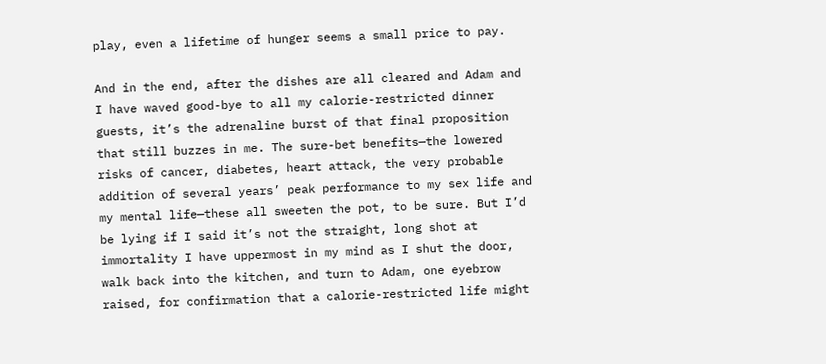play, even a lifetime of hunger seems a small price to pay.

And in the end, after the dishes are all cleared and Adam and I have waved good-bye to all my calorie-restricted dinner guests, it’s the adrenaline burst of that final proposition that still buzzes in me. The sure-bet benefits—the lowered risks of cancer, diabetes, heart attack, the very probable addition of several years’ peak performance to my sex life and my mental life—these all sweeten the pot, to be sure. But I’d be lying if I said it’s not the straight, long shot at immortality I have uppermost in my mind as I shut the door, walk back into the kitchen, and turn to Adam, one eyebrow raised, for confirmation that a calorie-restricted life might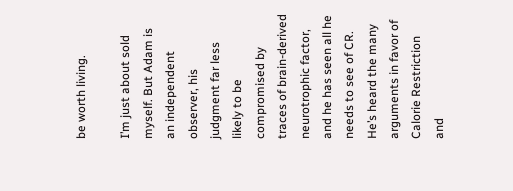be worth living.

I’m just about sold myself. But Adam is an independent observer, his judgment far less likely to be compromised by traces of brain-derived neurotrophic factor, and he has seen all he needs to see of CR. He’s heard the many arguments in favor of Calorie Restriction and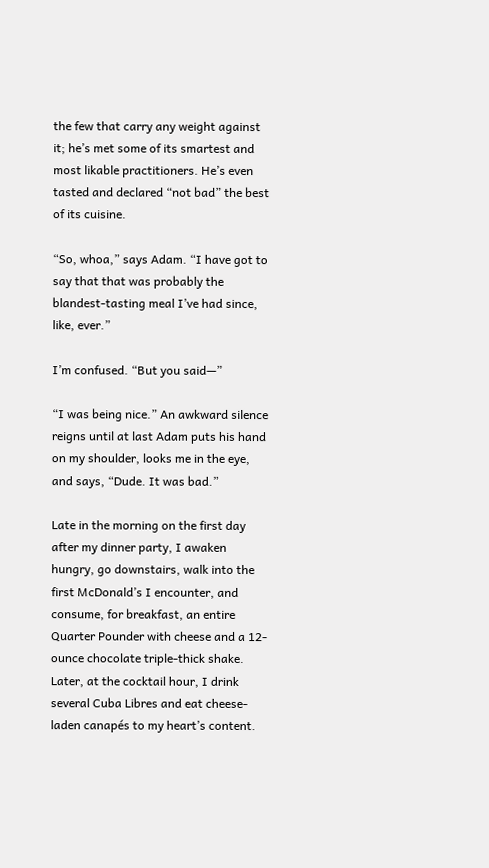the few that carry any weight against it; he’s met some of its smartest and most likable practitioners. He’s even tasted and declared “not bad” the best of its cuisine.

“So, whoa,” says Adam. “I have got to say that that was probably the blandest-tasting meal I’ve had since, like, ever.”

I’m confused. “But you said—”

“I was being nice.” An awkward silence reigns until at last Adam puts his hand on my shoulder, looks me in the eye, and says, “Dude. It was bad.”

Late in the morning on the first day after my dinner party, I awaken hungry, go downstairs, walk into the first McDonald’s I encounter, and consume, for breakfast, an entire Quarter Pounder with cheese and a 12-ounce chocolate triple-thick shake. Later, at the cocktail hour, I drink several Cuba Libres and eat cheese-laden canapés to my heart’s content.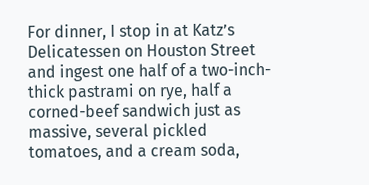For dinner, I stop in at Katz’s Delicatessen on Houston Street and ingest one half of a two-inch-thick pastrami on rye, half a corned-beef sandwich just as massive, several pickled tomatoes, and a cream soda,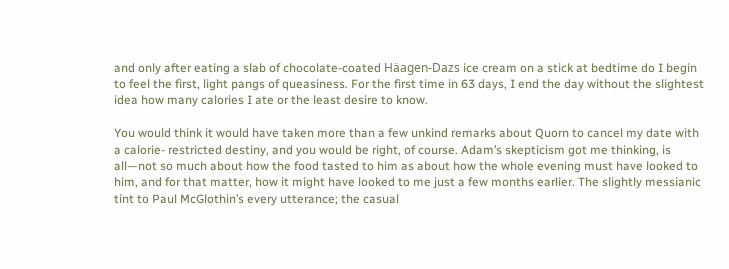and only after eating a slab of chocolate-coated Häagen-Dazs ice cream on a stick at bedtime do I begin to feel the first, light pangs of queasiness. For the first time in 63 days, I end the day without the slightest idea how many calories I ate or the least desire to know.

You would think it would have taken more than a few unkind remarks about Quorn to cancel my date with a calorie- restricted destiny, and you would be right, of course. Adam’s skepticism got me thinking, is all—not so much about how the food tasted to him as about how the whole evening must have looked to him, and for that matter, how it might have looked to me just a few months earlier. The slightly messianic tint to Paul McGlothin’s every utterance; the casual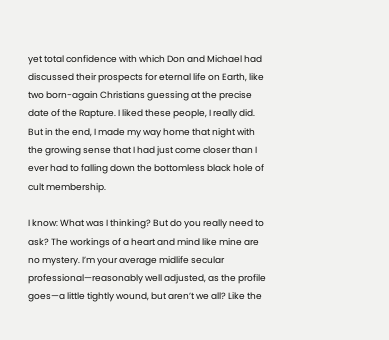yet total confidence with which Don and Michael had discussed their prospects for eternal life on Earth, like two born-again Christians guessing at the precise date of the Rapture. I liked these people, I really did. But in the end, I made my way home that night with the growing sense that I had just come closer than I ever had to falling down the bottomless black hole of cult membership.

I know: What was I thinking? But do you really need to ask? The workings of a heart and mind like mine are no mystery. I’m your average midlife secular professional—reasonably well adjusted, as the profile goes—a little tightly wound, but aren’t we all? Like the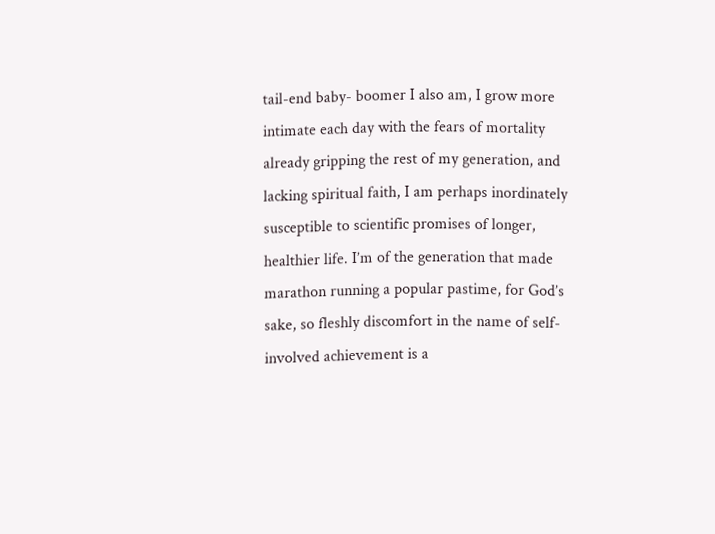tail-end baby- boomer I also am, I grow more intimate each day with the fears of mortality already gripping the rest of my generation, and lacking spiritual faith, I am perhaps inordinately susceptible to scientific promises of longer, healthier life. I’m of the generation that made marathon running a popular pastime, for God’s sake, so fleshly discomfort in the name of self-involved achievement is a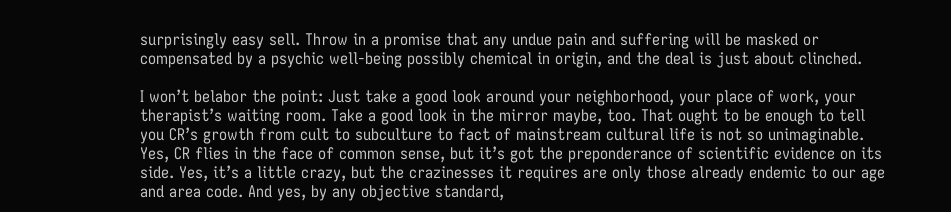surprisingly easy sell. Throw in a promise that any undue pain and suffering will be masked or compensated by a psychic well-being possibly chemical in origin, and the deal is just about clinched.

I won’t belabor the point: Just take a good look around your neighborhood, your place of work, your therapist’s waiting room. Take a good look in the mirror maybe, too. That ought to be enough to tell you CR’s growth from cult to subculture to fact of mainstream cultural life is not so unimaginable. Yes, CR flies in the face of common sense, but it’s got the preponderance of scientific evidence on its side. Yes, it’s a little crazy, but the crazinesses it requires are only those already endemic to our age and area code. And yes, by any objective standard,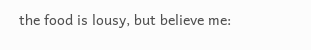the food is lousy, but believe me: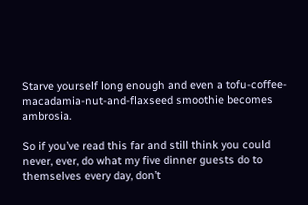Starve yourself long enough and even a tofu-coffee-macadamia-nut-and-flaxseed smoothie becomes ambrosia.

So if you’ve read this far and still think you could never, ever, do what my five dinner guests do to themselves every day, don’t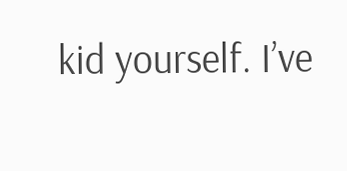kid yourself. I’ve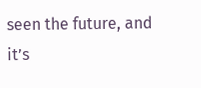seen the future, and it’s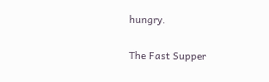hungry.

The Fast Supper